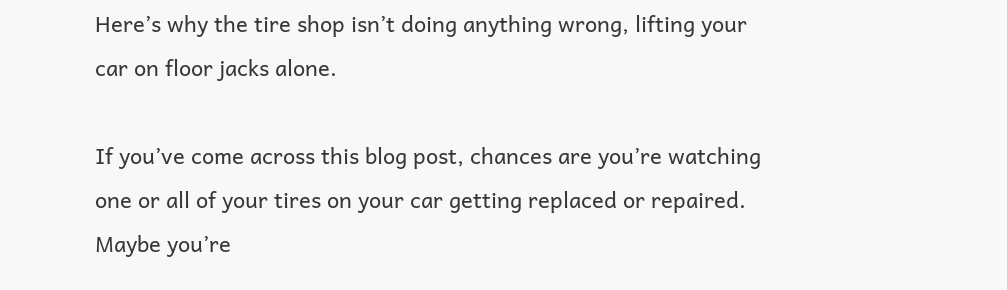Here’s why the tire shop isn’t doing anything wrong, lifting your car on floor jacks alone.

If you’ve come across this blog post, chances are you’re watching one or all of your tires on your car getting replaced or repaired. Maybe you’re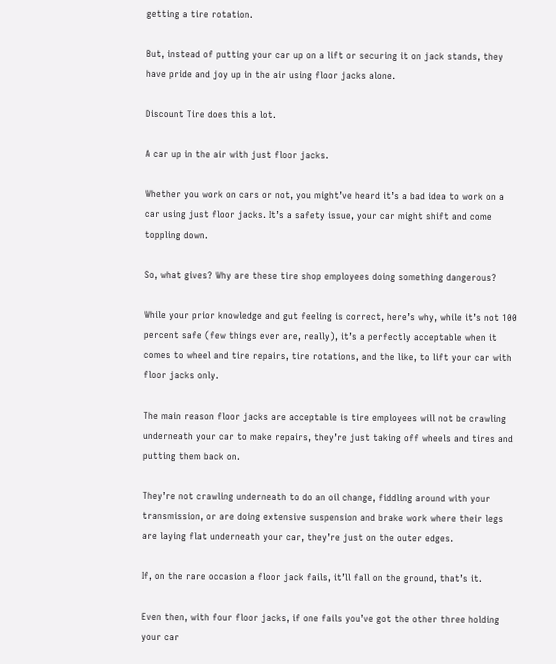getting a tire rotation.

But, instead of putting your car up on a lift or securing it on jack stands, they have pride and joy up in the air using floor jacks alone.

Discount Tire does this a lot.

A car up in the air with just floor jacks.

Whether you work on cars or not, you might’ve heard it’s a bad idea to work on a car using just floor jacks. It’s a safety issue, your car might shift and come toppling down.

So, what gives? Why are these tire shop employees doing something dangerous?

While your prior knowledge and gut feeling is correct, here’s why, while it’s not 100 percent safe (few things ever are, really), it’s a perfectly acceptable when it comes to wheel and tire repairs, tire rotations, and the like, to lift your car with floor jacks only.

The main reason floor jacks are acceptable is tire employees will not be crawling underneath your car to make repairs, they’re just taking off wheels and tires and putting them back on.

They’re not crawling underneath to do an oil change, fiddling around with your transmission, or are doing extensive suspension and brake work where their legs are laying flat underneath your car, they’re just on the outer edges.

If, on the rare occasion a floor jack fails, it’ll fall on the ground, that’s it.

Even then, with four floor jacks, if one fails you’ve got the other three holding your car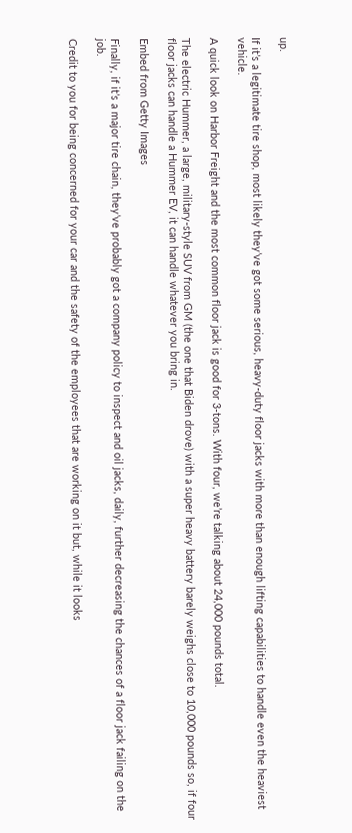up.

If it’s a legitimate tire shop, most likely they’ve got some serious, heavy-duty floor jacks with more than enough lifting capabilities to handle even the heaviest vehicle.

A quick look on Harbor Freight and the most common floor jack is good for 3-tons. With four, we’re talking about 24,000 pounds total.

The electric Hummer, a large, military-style SUV from GM (the one that Biden drove) with a super heavy battery barely weighs close to 10,000 pounds so, if four floor jacks can handle a Hummer EV, it can handle whatever you bring in.

Embed from Getty Images

Finally, if it’s a major tire chain, they’ve probably got a company policy to inspect and oil jacks, daily, further decreasing the chances of a floor jack failing on the job.

Credit to you for being concerned for your car and the safety of the employees that are working on it but, while it looks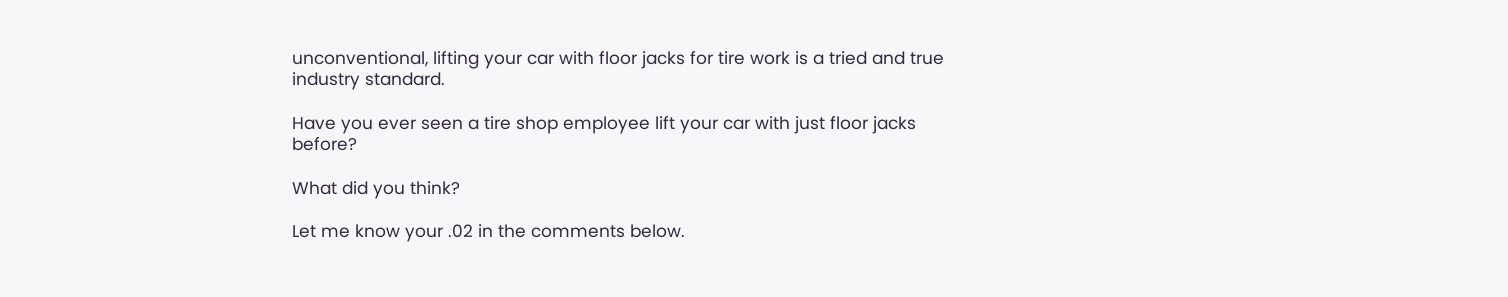unconventional, lifting your car with floor jacks for tire work is a tried and true industry standard.

Have you ever seen a tire shop employee lift your car with just floor jacks before?

What did you think?

Let me know your .02 in the comments below.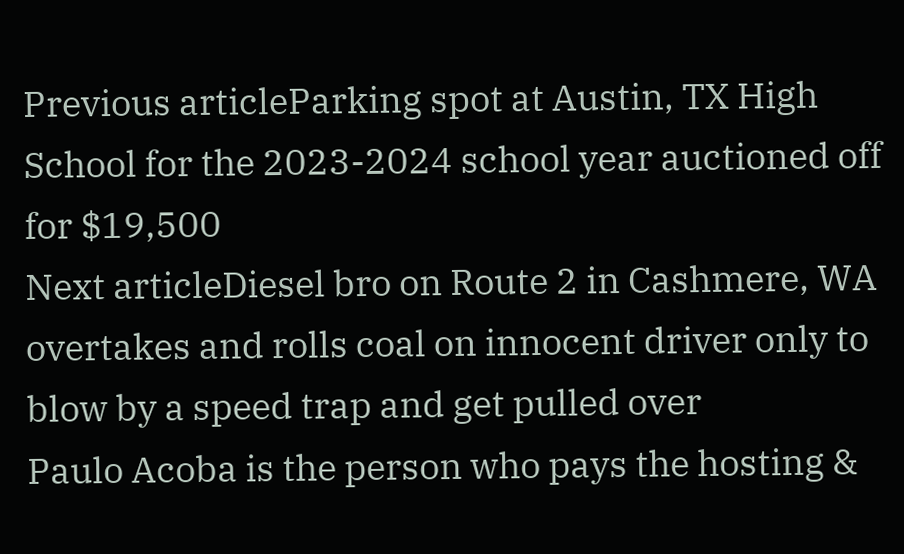Previous articleParking spot at Austin, TX High School for the 2023-2024 school year auctioned off for $19,500
Next articleDiesel bro on Route 2 in Cashmere, WA overtakes and rolls coal on innocent driver only to blow by a speed trap and get pulled over
Paulo Acoba is the person who pays the hosting &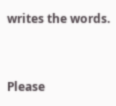writes the words.


Please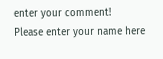enter your comment!
Please enter your name here